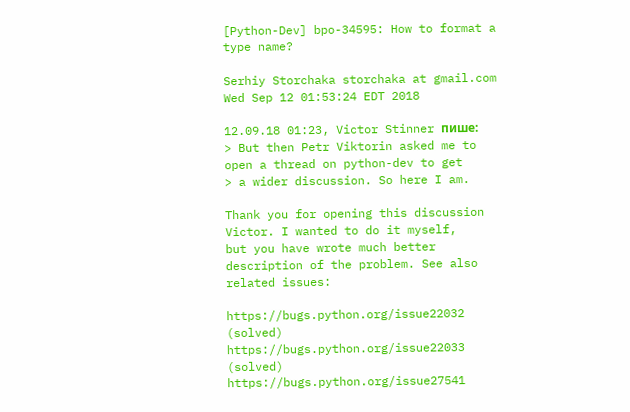[Python-Dev] bpo-34595: How to format a type name?

Serhiy Storchaka storchaka at gmail.com
Wed Sep 12 01:53:24 EDT 2018

12.09.18 01:23, Victor Stinner пише:
> But then Petr Viktorin asked me to open a thread on python-dev to get
> a wider discussion. So here I am.

Thank you for opening this discussion Victor. I wanted to do it myself,
but you have wrote much better description of the problem. See also
related issues:

https://bugs.python.org/issue22032 (solved)
https://bugs.python.org/issue22033 (solved)
https://bugs.python.org/issue27541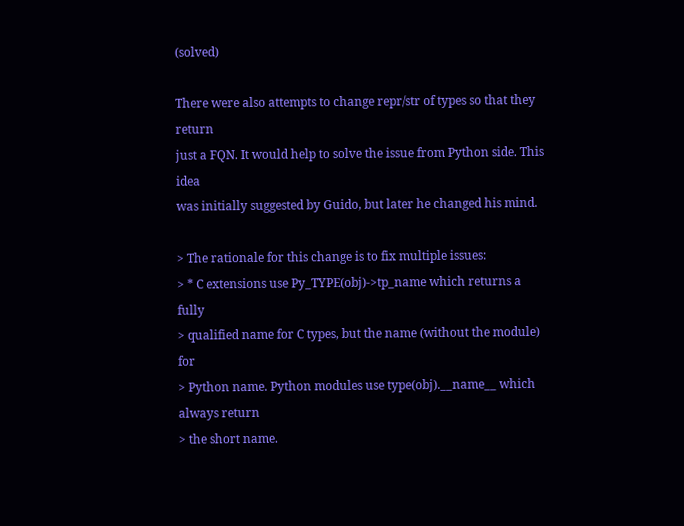(solved)

There were also attempts to change repr/str of types so that they return
just a FQN. It would help to solve the issue from Python side. This idea
was initially suggested by Guido, but later he changed his mind.

> The rationale for this change is to fix multiple issues:
> * C extensions use Py_TYPE(obj)->tp_name which returns a fully
> qualified name for C types, but the name (without the module) for
> Python name. Python modules use type(obj).__name__ which always return
> the short name.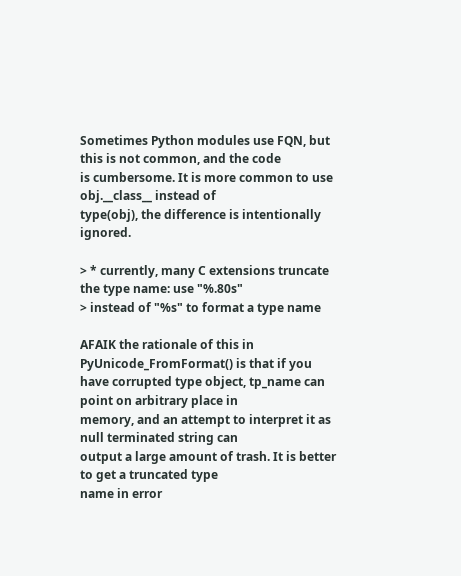Sometimes Python modules use FQN, but this is not common, and the code
is cumbersome. It is more common to use obj.__class__ instead of
type(obj), the difference is intentionally ignored.

> * currently, many C extensions truncate the type name: use "%.80s"
> instead of "%s" to format a type name

AFAIK the rationale of this in PyUnicode_FromFormat() is that if you
have corrupted type object, tp_name can point on arbitrary place in
memory, and an attempt to interpret it as null terminated string can
output a large amount of trash. It is better to get a truncated type
name in error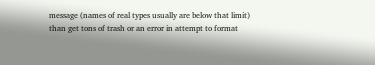message (names of real types usually are below that limit)
than get tons of trash or an error in attempt to format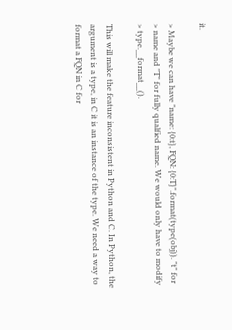it.

> Maybe we can have "name: {0:t}, FQN: {0:T}".format(type(obj)). "t" for
> name and "T" for fully qualfied name. We would only have to modify
> type.__format__().

This will make the feature inconsistent in Python and C. In Python, the
argument is a type, in C it is an instance of the type. We need a way to
format a FQN in C for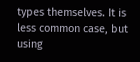types themselves. It is less common case, but
using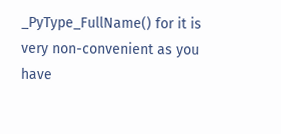_PyType_FullName() for it is very non-convenient as you have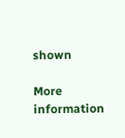shown

More information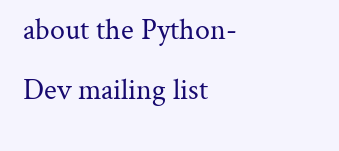about the Python-Dev mailing list